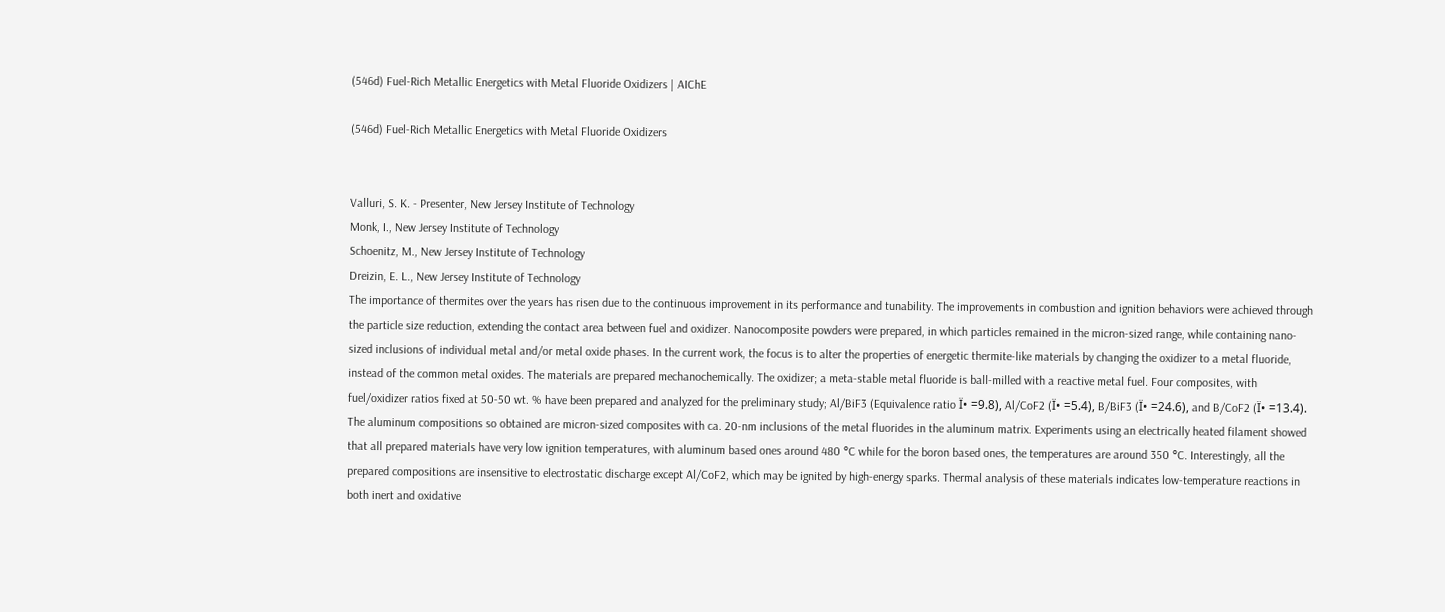(546d) Fuel-Rich Metallic Energetics with Metal Fluoride Oxidizers | AIChE

(546d) Fuel-Rich Metallic Energetics with Metal Fluoride Oxidizers


Valluri, S. K. - Presenter, New Jersey Institute of Technology
Monk, I., New Jersey Institute of Technology
Schoenitz, M., New Jersey Institute of Technology
Dreizin, E. L., New Jersey Institute of Technology
The importance of thermites over the years has risen due to the continuous improvement in its performance and tunability. The improvements in combustion and ignition behaviors were achieved through the particle size reduction, extending the contact area between fuel and oxidizer. Nanocomposite powders were prepared, in which particles remained in the micron-sized range, while containing nano-sized inclusions of individual metal and/or metal oxide phases. In the current work, the focus is to alter the properties of energetic thermite-like materials by changing the oxidizer to a metal fluoride, instead of the common metal oxides. The materials are prepared mechanochemically. The oxidizer; a meta-stable metal fluoride is ball-milled with a reactive metal fuel. Four composites, with fuel/oxidizer ratios fixed at 50-50 wt. % have been prepared and analyzed for the preliminary study; Al/BiF3 (Equivalence ratio Ï• =9.8), Al/CoF2 (Ï• =5.4), B/BiF3 (Ï• =24.6), and B/CoF2 (Ï• =13.4). The aluminum compositions so obtained are micron-sized composites with ca. 20-nm inclusions of the metal fluorides in the aluminum matrix. Experiments using an electrically heated filament showed that all prepared materials have very low ignition temperatures, with aluminum based ones around 480 °C while for the boron based ones, the temperatures are around 350 °C. Interestingly, all the prepared compositions are insensitive to electrostatic discharge except Al/CoF2, which may be ignited by high-energy sparks. Thermal analysis of these materials indicates low-temperature reactions in both inert and oxidative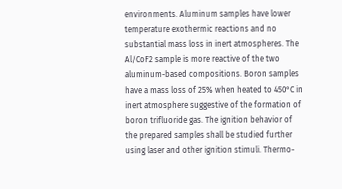environments. Aluminum samples have lower temperature exothermic reactions and no substantial mass loss in inert atmospheres. The Al/CoF2 sample is more reactive of the two aluminum-based compositions. Boron samples have a mass loss of 25% when heated to 450°C in inert atmosphere suggestive of the formation of boron trifluoride gas. The ignition behavior of the prepared samples shall be studied further using laser and other ignition stimuli. Thermo-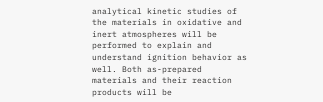analytical kinetic studies of the materials in oxidative and inert atmospheres will be performed to explain and understand ignition behavior as well. Both as-prepared materials and their reaction products will be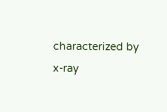characterized by x-ray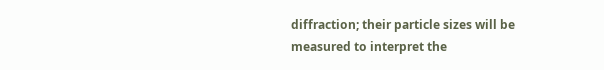diffraction; their particle sizes will be measured to interpret the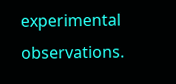experimental observations.